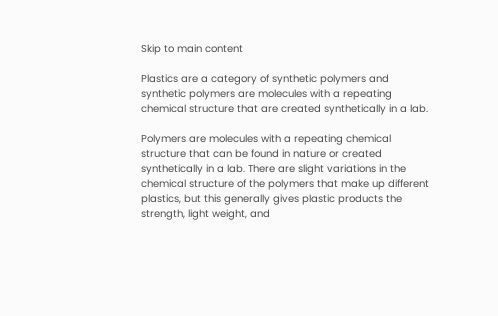Skip to main content

Plastics are a category of synthetic polymers and synthetic polymers are molecules with a repeating chemical structure that are created synthetically in a lab.

Polymers are molecules with a repeating chemical structure that can be found in nature or created synthetically in a lab. There are slight variations in the chemical structure of the polymers that make up different plastics, but this generally gives plastic products the strength, light weight, and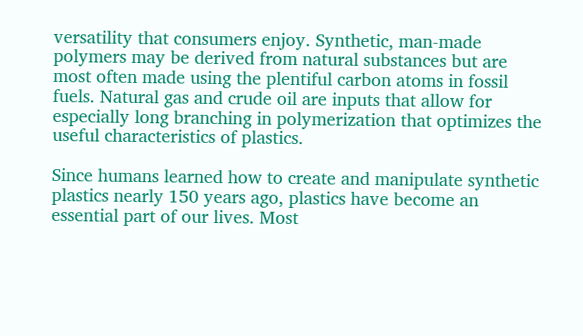versatility that consumers enjoy. Synthetic, man-made polymers may be derived from natural substances but are most often made using the plentiful carbon atoms in fossil fuels. Natural gas and crude oil are inputs that allow for especially long branching in polymerization that optimizes the useful characteristics of plastics.

Since humans learned how to create and manipulate synthetic plastics nearly 150 years ago, plastics have become an essential part of our lives. Most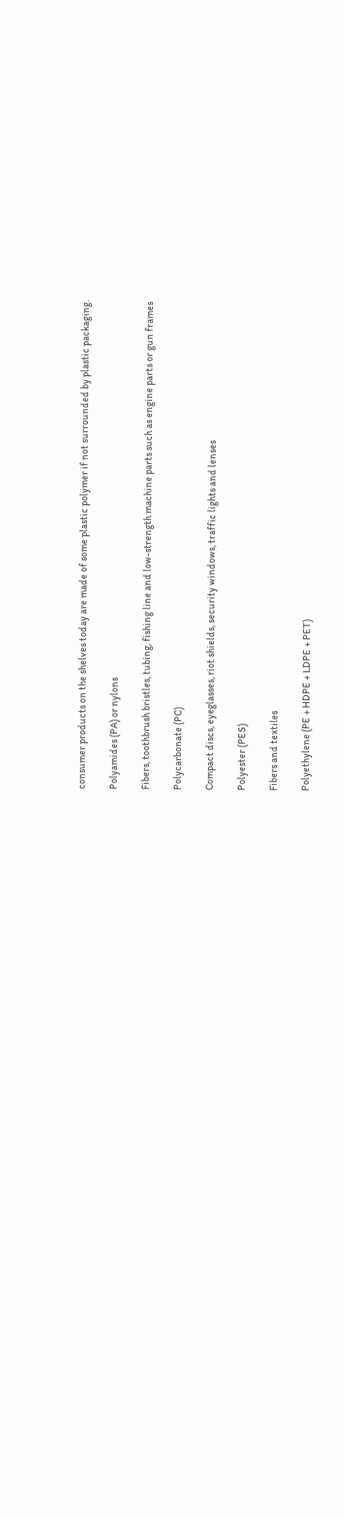consumer products on the shelves today are made of some plastic polymer if not surrounded by plastic packaging.

Polyamides (PA) or nylons

Fibers, toothbrush bristles, tubing, fishing line and low-strength machine parts such as engine parts or gun frames

Polycarbonate (PC)

Compact discs, eyeglasses, riot shields, security windows, traffic lights and lenses

Polyester (PES)

Fibers and textiles

Polyethylene (PE + HDPE + LDPE + PET)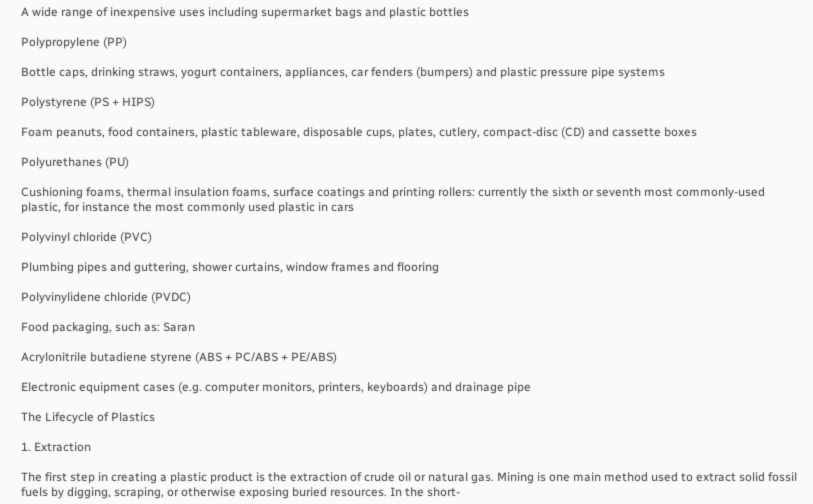A wide range of inexpensive uses including supermarket bags and plastic bottles

Polypropylene (PP)

Bottle caps, drinking straws, yogurt containers, appliances, car fenders (bumpers) and plastic pressure pipe systems

Polystyrene (PS + HIPS)

Foam peanuts, food containers, plastic tableware, disposable cups, plates, cutlery, compact-disc (CD) and cassette boxes

Polyurethanes (PU)

Cushioning foams, thermal insulation foams, surface coatings and printing rollers: currently the sixth or seventh most commonly-used plastic, for instance the most commonly used plastic in cars

Polyvinyl chloride (PVC)

Plumbing pipes and guttering, shower curtains, window frames and flooring

Polyvinylidene chloride (PVDC)

Food packaging, such as: Saran

Acrylonitrile butadiene styrene (ABS + PC/ABS + PE/ABS)

Electronic equipment cases (e.g. computer monitors, printers, keyboards) and drainage pipe

The Lifecycle of Plastics

1. Extraction

The first step in creating a plastic product is the extraction of crude oil or natural gas. Mining is one main method used to extract solid fossil fuels by digging, scraping, or otherwise exposing buried resources. In the short-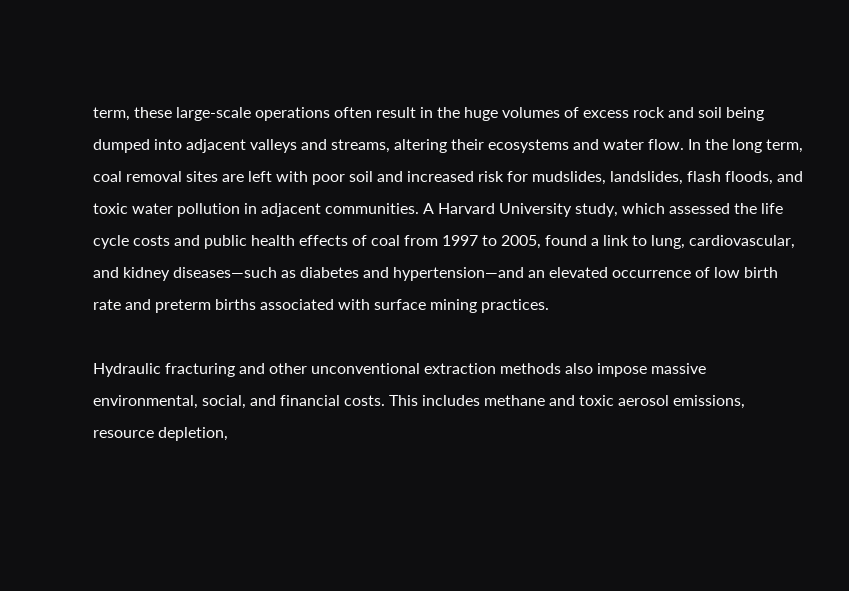term, these large-scale operations often result in the huge volumes of excess rock and soil being dumped into adjacent valleys and streams, altering their ecosystems and water flow. In the long term, coal removal sites are left with poor soil and increased risk for mudslides, landslides, flash floods, and toxic water pollution in adjacent communities. A Harvard University study, which assessed the life cycle costs and public health effects of coal from 1997 to 2005, found a link to lung, cardiovascular, and kidney diseases—such as diabetes and hypertension—and an elevated occurrence of low birth rate and preterm births associated with surface mining practices.

Hydraulic fracturing and other unconventional extraction methods also impose massive environmental, social, and financial costs. This includes methane and toxic aerosol emissions, resource depletion,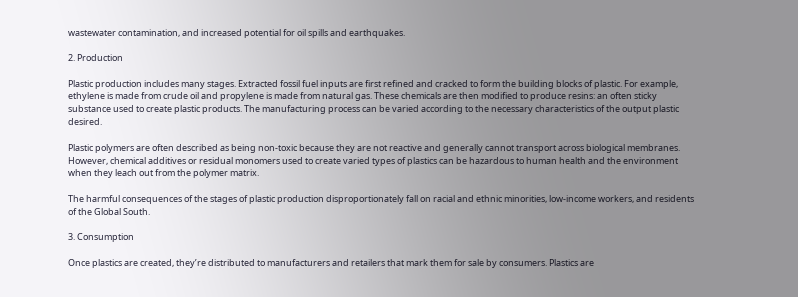wastewater contamination, and increased potential for oil spills and earthquakes.

2. Production

Plastic production includes many stages. Extracted fossil fuel inputs are first refined and cracked to form the building blocks of plastic. For example, ethylene is made from crude oil and propylene is made from natural gas. These chemicals are then modified to produce resins: an often sticky substance used to create plastic products. The manufacturing process can be varied according to the necessary characteristics of the output plastic desired.

Plastic polymers are often described as being non-toxic because they are not reactive and generally cannot transport across biological membranes. However, chemical additives or residual monomers used to create varied types of plastics can be hazardous to human health and the environment when they leach out from the polymer matrix.

The harmful consequences of the stages of plastic production disproportionately fall on racial and ethnic minorities, low-income workers, and residents of the Global South.

3. Consumption

Once plastics are created, they’re distributed to manufacturers and retailers that mark them for sale by consumers. Plastics are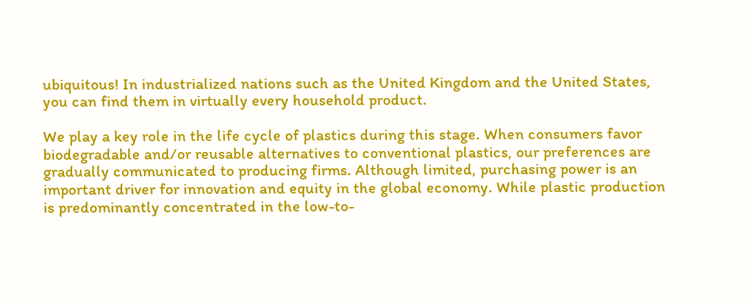ubiquitous! In industrialized nations such as the United Kingdom and the United States, you can find them in virtually every household product.

We play a key role in the life cycle of plastics during this stage. When consumers favor biodegradable and/or reusable alternatives to conventional plastics, our preferences are gradually communicated to producing firms. Although limited, purchasing power is an important driver for innovation and equity in the global economy. While plastic production is predominantly concentrated in the low-to-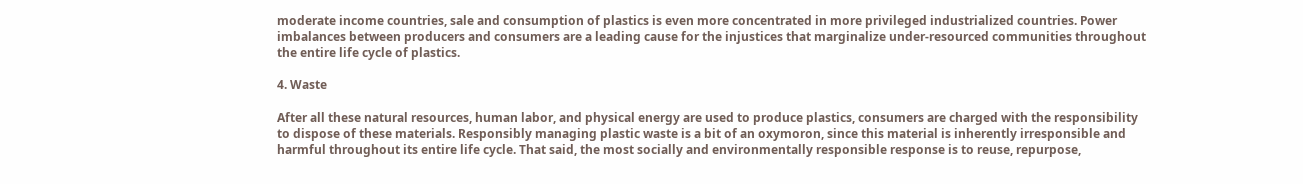moderate income countries, sale and consumption of plastics is even more concentrated in more privileged industrialized countries. Power imbalances between producers and consumers are a leading cause for the injustices that marginalize under-resourced communities throughout the entire life cycle of plastics.

4. Waste

After all these natural resources, human labor, and physical energy are used to produce plastics, consumers are charged with the responsibility to dispose of these materials. Responsibly managing plastic waste is a bit of an oxymoron, since this material is inherently irresponsible and harmful throughout its entire life cycle. That said, the most socially and environmentally responsible response is to reuse, repurpose,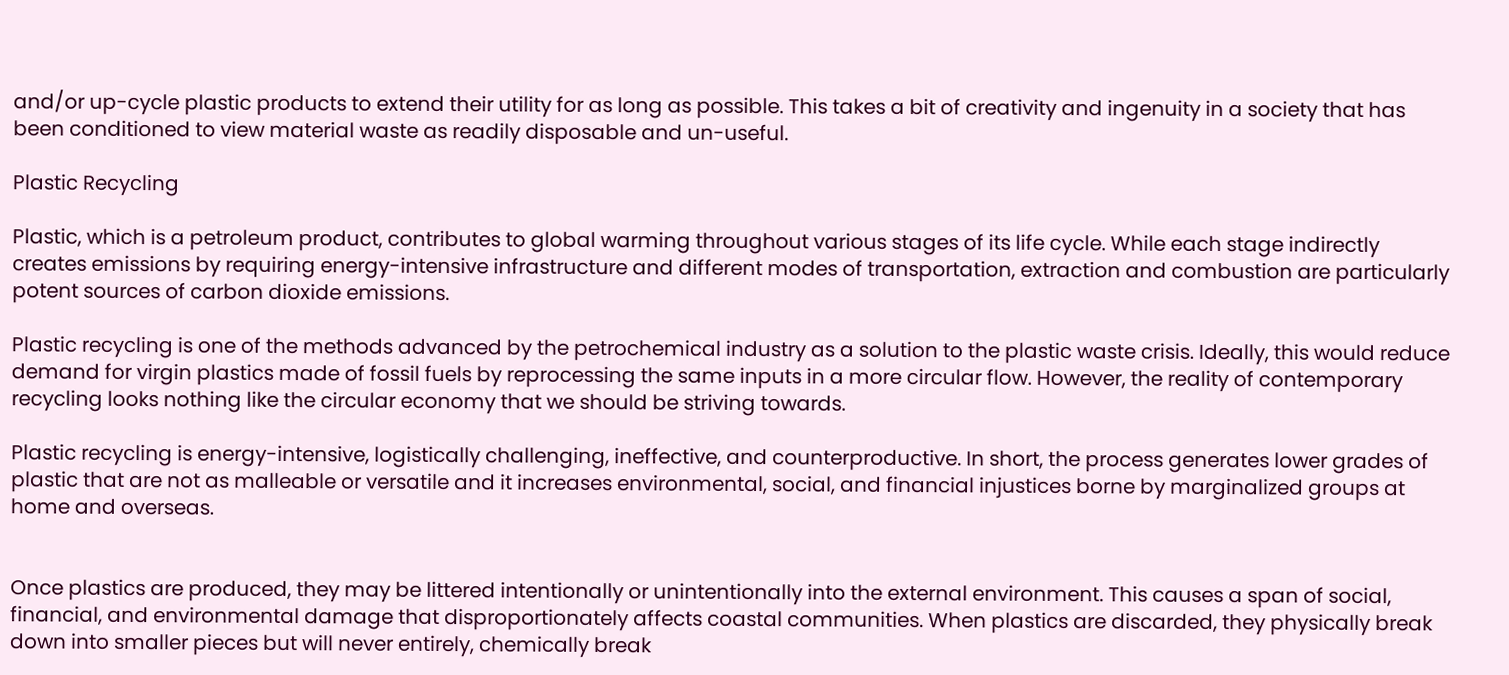and/or up-cycle plastic products to extend their utility for as long as possible. This takes a bit of creativity and ingenuity in a society that has been conditioned to view material waste as readily disposable and un-useful.

Plastic Recycling

Plastic, which is a petroleum product, contributes to global warming throughout various stages of its life cycle. While each stage indirectly creates emissions by requiring energy-intensive infrastructure and different modes of transportation, extraction and combustion are particularly potent sources of carbon dioxide emissions.

Plastic recycling is one of the methods advanced by the petrochemical industry as a solution to the plastic waste crisis. Ideally, this would reduce demand for virgin plastics made of fossil fuels by reprocessing the same inputs in a more circular flow. However, the reality of contemporary recycling looks nothing like the circular economy that we should be striving towards.

Plastic recycling is energy-intensive, logistically challenging, ineffective, and counterproductive. In short, the process generates lower grades of plastic that are not as malleable or versatile and it increases environmental, social, and financial injustices borne by marginalized groups at home and overseas.


Once plastics are produced, they may be littered intentionally or unintentionally into the external environment. This causes a span of social, financial, and environmental damage that disproportionately affects coastal communities. When plastics are discarded, they physically break down into smaller pieces but will never entirely, chemically break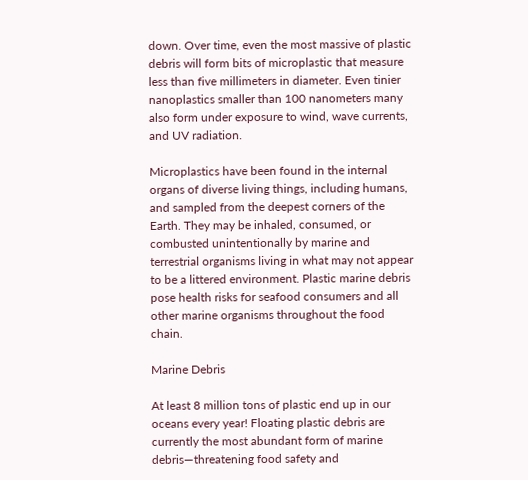down. Over time, even the most massive of plastic debris will form bits of microplastic that measure less than five millimeters in diameter. Even tinier nanoplastics smaller than 100 nanometers many also form under exposure to wind, wave currents, and UV radiation.

Microplastics have been found in the internal organs of diverse living things, including humans, and sampled from the deepest corners of the Earth. They may be inhaled, consumed, or combusted unintentionally by marine and terrestrial organisms living in what may not appear to be a littered environment. Plastic marine debris pose health risks for seafood consumers and all other marine organisms throughout the food chain.

Marine Debris

At least 8 million tons of plastic end up in our oceans every year! Floating plastic debris are currently the most abundant form of marine debris—threatening food safety and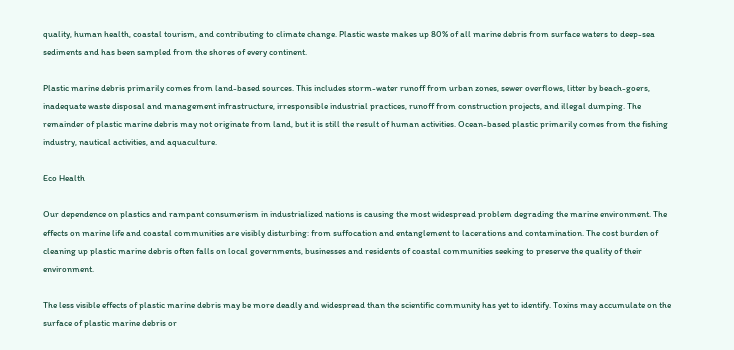quality, human health, coastal tourism, and contributing to climate change. Plastic waste makes up 80% of all marine debris from surface waters to deep-sea sediments and has been sampled from the shores of every continent.

Plastic marine debris primarily comes from land-based sources. This includes storm-water runoff from urban zones, sewer overflows, litter by beach-goers, inadequate waste disposal and management infrastructure, irresponsible industrial practices, runoff from construction projects, and illegal dumping. The remainder of plastic marine debris may not originate from land, but it is still the result of human activities. Ocean-based plastic primarily comes from the fishing industry, nautical activities, and aquaculture.

Eco Health

Our dependence on plastics and rampant consumerism in industrialized nations is causing the most widespread problem degrading the marine environment. The effects on marine life and coastal communities are visibly disturbing: from suffocation and entanglement to lacerations and contamination. The cost burden of cleaning up plastic marine debris often falls on local governments, businesses and residents of coastal communities seeking to preserve the quality of their environment.

The less visible effects of plastic marine debris may be more deadly and widespread than the scientific community has yet to identify. Toxins may accumulate on the surface of plastic marine debris or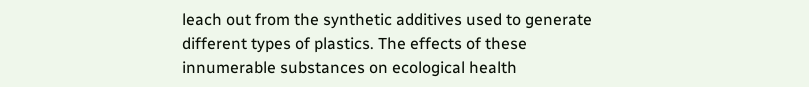leach out from the synthetic additives used to generate different types of plastics. The effects of these innumerable substances on ecological health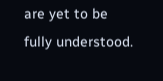are yet to be fully understood.